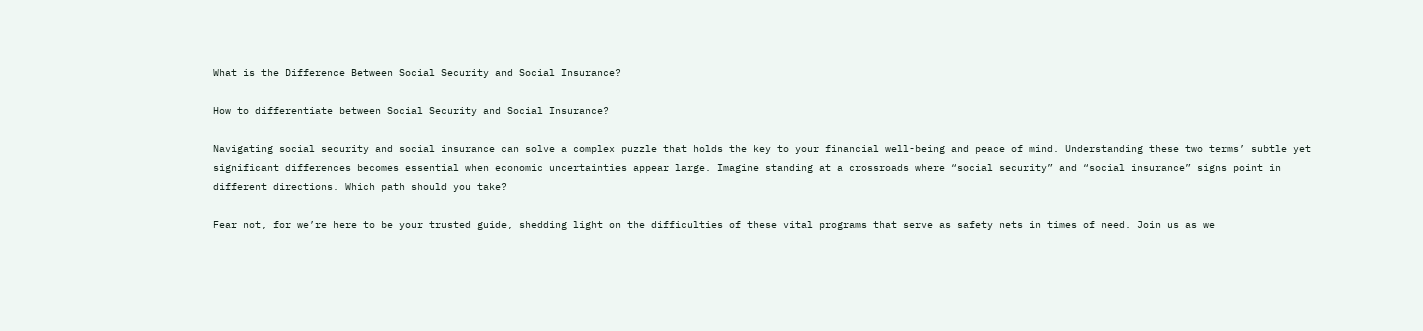What is the Difference Between Social Security and Social Insurance?

How to differentiate between Social Security and Social Insurance?

Navigating social security and social insurance can solve a complex puzzle that holds the key to your financial well-being and peace of mind. Understanding these two terms’ subtle yet significant differences becomes essential when economic uncertainties appear large. Imagine standing at a crossroads where “social security” and “social insurance” signs point in different directions. Which path should you take?

Fear not, for we’re here to be your trusted guide, shedding light on the difficulties of these vital programs that serve as safety nets in times of need. Join us as we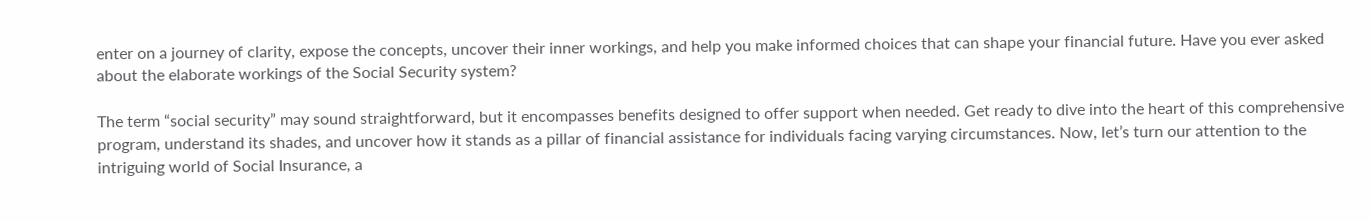enter on a journey of clarity, expose the concepts, uncover their inner workings, and help you make informed choices that can shape your financial future. Have you ever asked about the elaborate workings of the Social Security system?

The term “social security” may sound straightforward, but it encompasses benefits designed to offer support when needed. Get ready to dive into the heart of this comprehensive program, understand its shades, and uncover how it stands as a pillar of financial assistance for individuals facing varying circumstances. Now, let’s turn our attention to the intriguing world of Social Insurance, a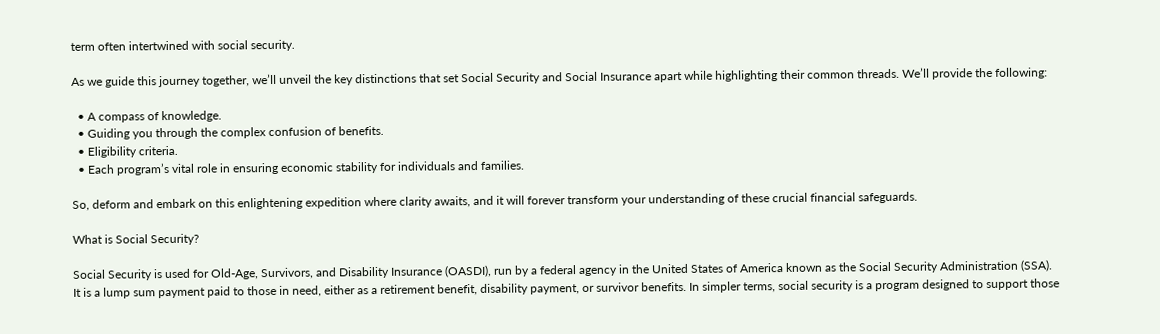term often intertwined with social security.

As we guide this journey together, we’ll unveil the key distinctions that set Social Security and Social Insurance apart while highlighting their common threads. We’ll provide the following:

  • A compass of knowledge.
  • Guiding you through the complex confusion of benefits.
  • Eligibility criteria.
  • Each program’s vital role in ensuring economic stability for individuals and families.

So, deform and embark on this enlightening expedition where clarity awaits, and it will forever transform your understanding of these crucial financial safeguards.

What is Social Security?

Social Security is used for Old-Age, Survivors, and Disability Insurance (OASDI), run by a federal agency in the United States of America known as the Social Security Administration (SSA). It is a lump sum payment paid to those in need, either as a retirement benefit, disability payment, or survivor benefits. In simpler terms, social security is a program designed to support those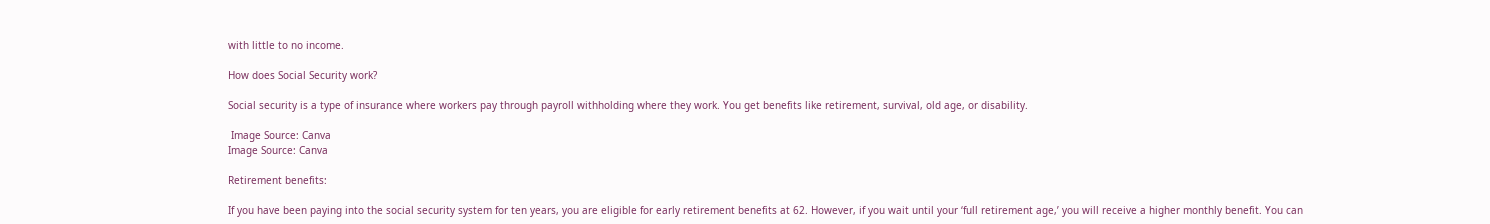with little to no income.

How does Social Security work?

Social security is a type of insurance where workers pay through payroll withholding where they work. You get benefits like retirement, survival, old age, or disability.

 Image Source: Canva
Image Source: Canva

Retirement benefits:

If you have been paying into the social security system for ten years, you are eligible for early retirement benefits at 62. However, if you wait until your ‘full retirement age,’ you will receive a higher monthly benefit. You can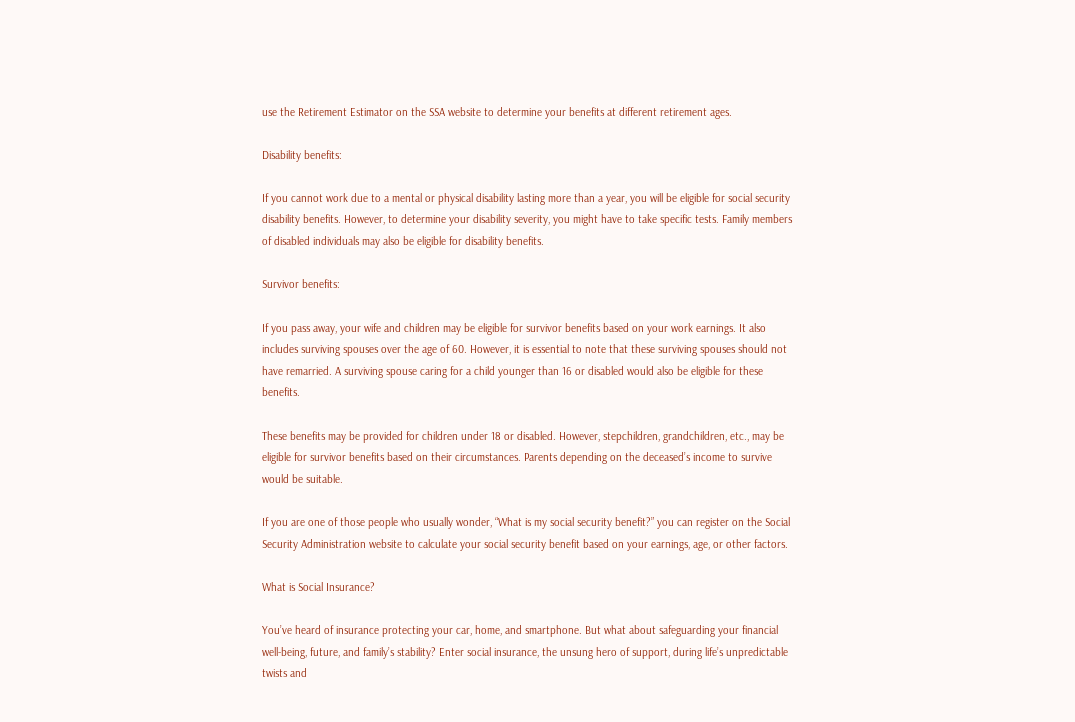use the Retirement Estimator on the SSA website to determine your benefits at different retirement ages.

Disability benefits:

If you cannot work due to a mental or physical disability lasting more than a year, you will be eligible for social security disability benefits. However, to determine your disability severity, you might have to take specific tests. Family members of disabled individuals may also be eligible for disability benefits.

Survivor benefits:

If you pass away, your wife and children may be eligible for survivor benefits based on your work earnings. It also includes surviving spouses over the age of 60. However, it is essential to note that these surviving spouses should not have remarried. A surviving spouse caring for a child younger than 16 or disabled would also be eligible for these benefits.

These benefits may be provided for children under 18 or disabled. However, stepchildren, grandchildren, etc., may be eligible for survivor benefits based on their circumstances. Parents depending on the deceased’s income to survive would be suitable.

If you are one of those people who usually wonder, “What is my social security benefit?” you can register on the Social Security Administration website to calculate your social security benefit based on your earnings, age, or other factors.

What is Social Insurance?

You’ve heard of insurance protecting your car, home, and smartphone. But what about safeguarding your financial well-being, future, and family’s stability? Enter social insurance, the unsung hero of support, during life’s unpredictable twists and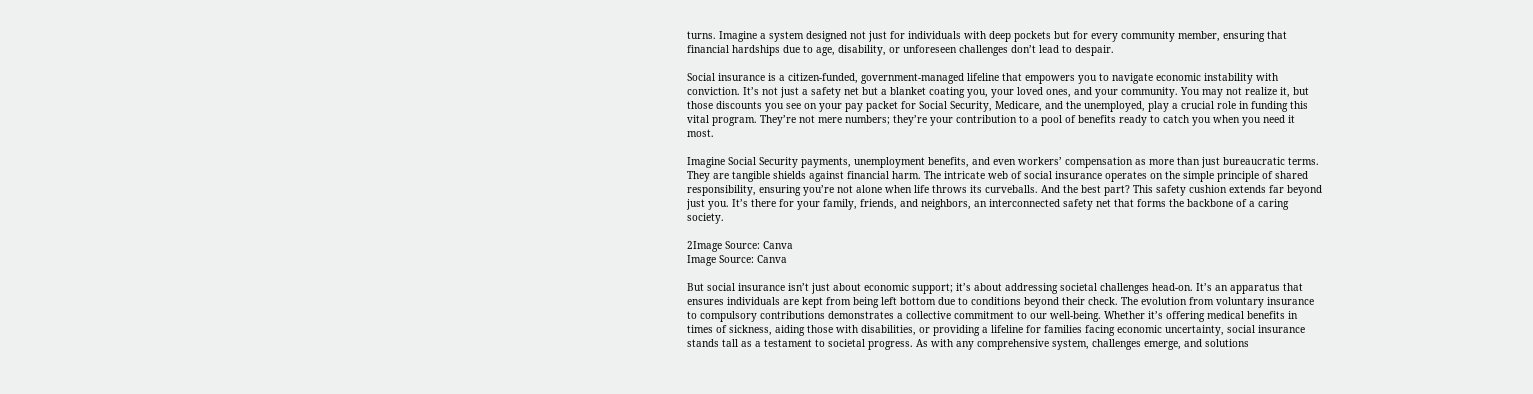turns. Imagine a system designed not just for individuals with deep pockets but for every community member, ensuring that financial hardships due to age, disability, or unforeseen challenges don’t lead to despair.

Social insurance is a citizen-funded, government-managed lifeline that empowers you to navigate economic instability with conviction. It’s not just a safety net but a blanket coating you, your loved ones, and your community. You may not realize it, but those discounts you see on your pay packet for Social Security, Medicare, and the unemployed, play a crucial role in funding this vital program. They’re not mere numbers; they’re your contribution to a pool of benefits ready to catch you when you need it most.

Imagine Social Security payments, unemployment benefits, and even workers’ compensation as more than just bureaucratic terms. They are tangible shields against financial harm. The intricate web of social insurance operates on the simple principle of shared responsibility, ensuring you’re not alone when life throws its curveballs. And the best part? This safety cushion extends far beyond just you. It’s there for your family, friends, and neighbors, an interconnected safety net that forms the backbone of a caring society.

2Image Source: Canva
Image Source: Canva

But social insurance isn’t just about economic support; it’s about addressing societal challenges head-on. It’s an apparatus that ensures individuals are kept from being left bottom due to conditions beyond their check. The evolution from voluntary insurance to compulsory contributions demonstrates a collective commitment to our well-being. Whether it’s offering medical benefits in times of sickness, aiding those with disabilities, or providing a lifeline for families facing economic uncertainty, social insurance stands tall as a testament to societal progress. As with any comprehensive system, challenges emerge, and solutions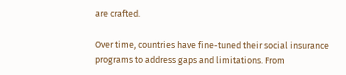are crafted.

Over time, countries have fine-tuned their social insurance programs to address gaps and limitations. From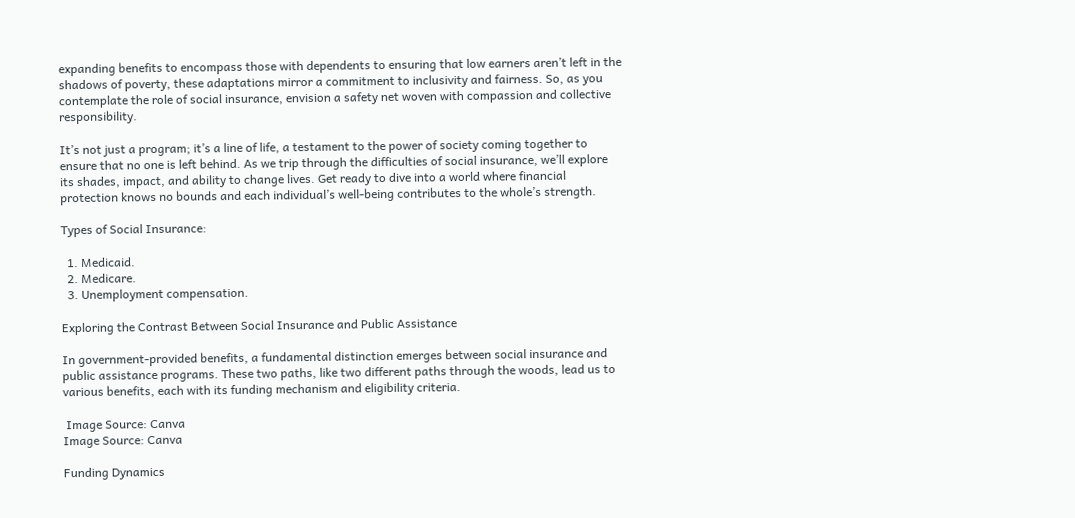expanding benefits to encompass those with dependents to ensuring that low earners aren’t left in the shadows of poverty, these adaptations mirror a commitment to inclusivity and fairness. So, as you contemplate the role of social insurance, envision a safety net woven with compassion and collective responsibility.

It’s not just a program; it’s a line of life, a testament to the power of society coming together to ensure that no one is left behind. As we trip through the difficulties of social insurance, we’ll explore its shades, impact, and ability to change lives. Get ready to dive into a world where financial protection knows no bounds and each individual’s well-being contributes to the whole’s strength.

Types of Social Insurance:

  1. Medicaid.
  2. Medicare.
  3. Unemployment compensation.

Exploring the Contrast Between Social Insurance and Public Assistance

In government-provided benefits, a fundamental distinction emerges between social insurance and public assistance programs. These two paths, like two different paths through the woods, lead us to various benefits, each with its funding mechanism and eligibility criteria.

 Image Source: Canva
Image Source: Canva

Funding Dynamics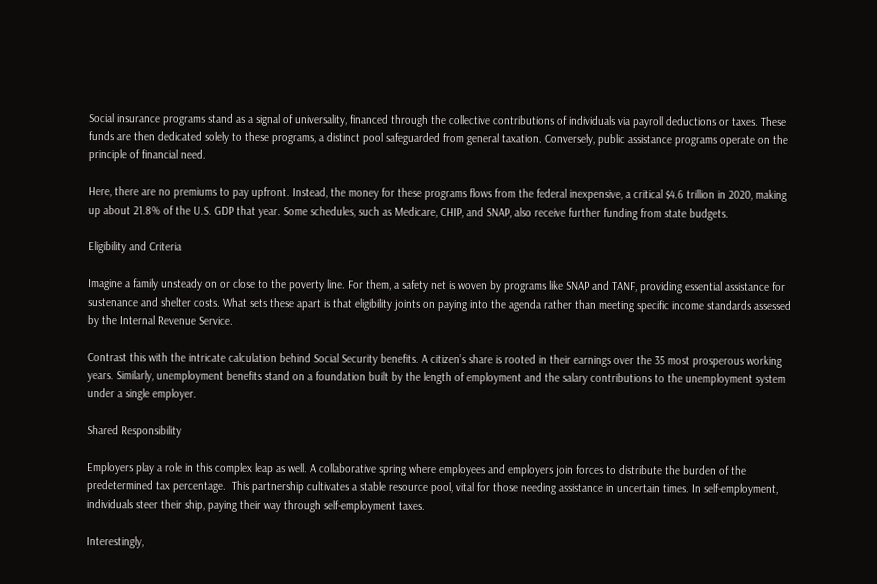Social insurance programs stand as a signal of universality, financed through the collective contributions of individuals via payroll deductions or taxes. These funds are then dedicated solely to these programs, a distinct pool safeguarded from general taxation. Conversely, public assistance programs operate on the principle of financial need.

Here, there are no premiums to pay upfront. Instead, the money for these programs flows from the federal inexpensive, a critical $4.6 trillion in 2020, making up about 21.8% of the U.S. GDP that year. Some schedules, such as Medicare, CHIP, and SNAP, also receive further funding from state budgets.

Eligibility and Criteria

Imagine a family unsteady on or close to the poverty line. For them, a safety net is woven by programs like SNAP and TANF, providing essential assistance for sustenance and shelter costs. What sets these apart is that eligibility joints on paying into the agenda rather than meeting specific income standards assessed by the Internal Revenue Service.

Contrast this with the intricate calculation behind Social Security benefits. A citizen’s share is rooted in their earnings over the 35 most prosperous working years. Similarly, unemployment benefits stand on a foundation built by the length of employment and the salary contributions to the unemployment system under a single employer.

Shared Responsibility

Employers play a role in this complex leap as well. A collaborative spring where employees and employers join forces to distribute the burden of the predetermined tax percentage.  This partnership cultivates a stable resource pool, vital for those needing assistance in uncertain times. In self-employment, individuals steer their ship, paying their way through self-employment taxes.

Interestingly,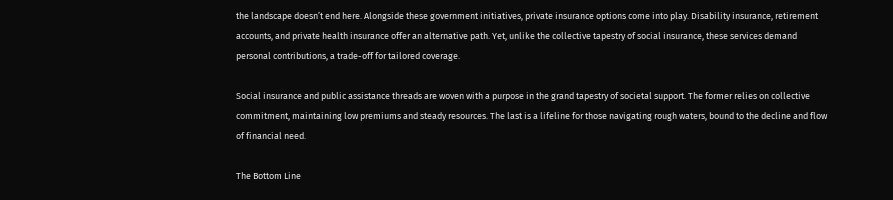the landscape doesn’t end here. Alongside these government initiatives, private insurance options come into play. Disability insurance, retirement accounts, and private health insurance offer an alternative path. Yet, unlike the collective tapestry of social insurance, these services demand personal contributions, a trade-off for tailored coverage.

Social insurance and public assistance threads are woven with a purpose in the grand tapestry of societal support. The former relies on collective commitment, maintaining low premiums and steady resources. The last is a lifeline for those navigating rough waters, bound to the decline and flow of financial need.

The Bottom Line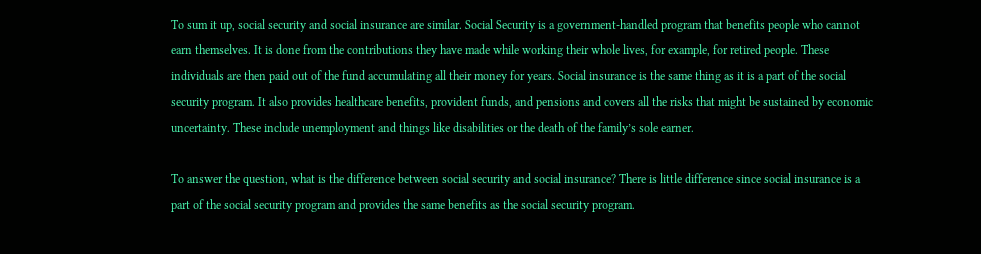To sum it up, social security and social insurance are similar. Social Security is a government-handled program that benefits people who cannot earn themselves. It is done from the contributions they have made while working their whole lives, for example, for retired people. These individuals are then paid out of the fund accumulating all their money for years. Social insurance is the same thing as it is a part of the social security program. It also provides healthcare benefits, provident funds, and pensions and covers all the risks that might be sustained by economic uncertainty. These include unemployment and things like disabilities or the death of the family’s sole earner.

To answer the question, what is the difference between social security and social insurance? There is little difference since social insurance is a part of the social security program and provides the same benefits as the social security program.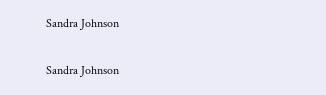Sandra Johnson

Sandra Johnson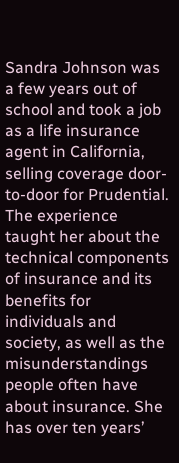Sandra Johnson was a few years out of school and took a job as a life insurance agent in California, selling coverage door-to-door for Prudential. The experience taught her about the technical components of insurance and its benefits for individuals and society, as well as the misunderstandings people often have about insurance. She has over ten years’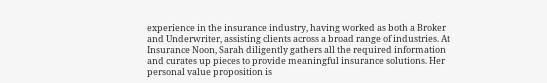experience in the insurance industry, having worked as both a Broker and Underwriter, assisting clients across a broad range of industries. At Insurance Noon, Sarah diligently gathers all the required information and curates up pieces to provide meaningful insurance solutions. Her personal value proposition is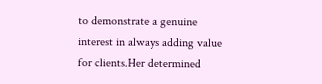to demonstrate a genuine interest in always adding value for clients.Her determined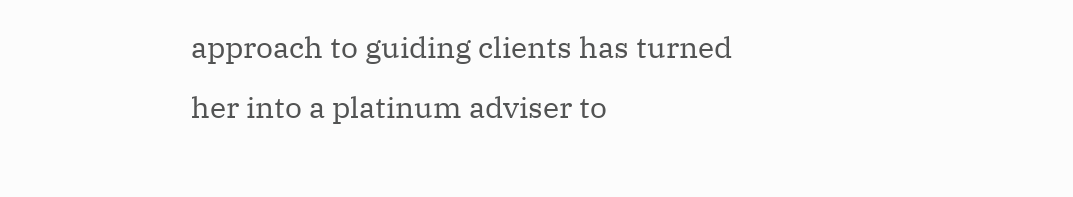approach to guiding clients has turned her into a platinum adviser to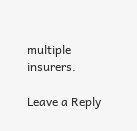multiple insurers.

Leave a Reply